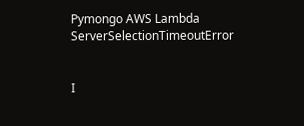Pymongo AWS Lambda ServerSelectionTimeoutError


I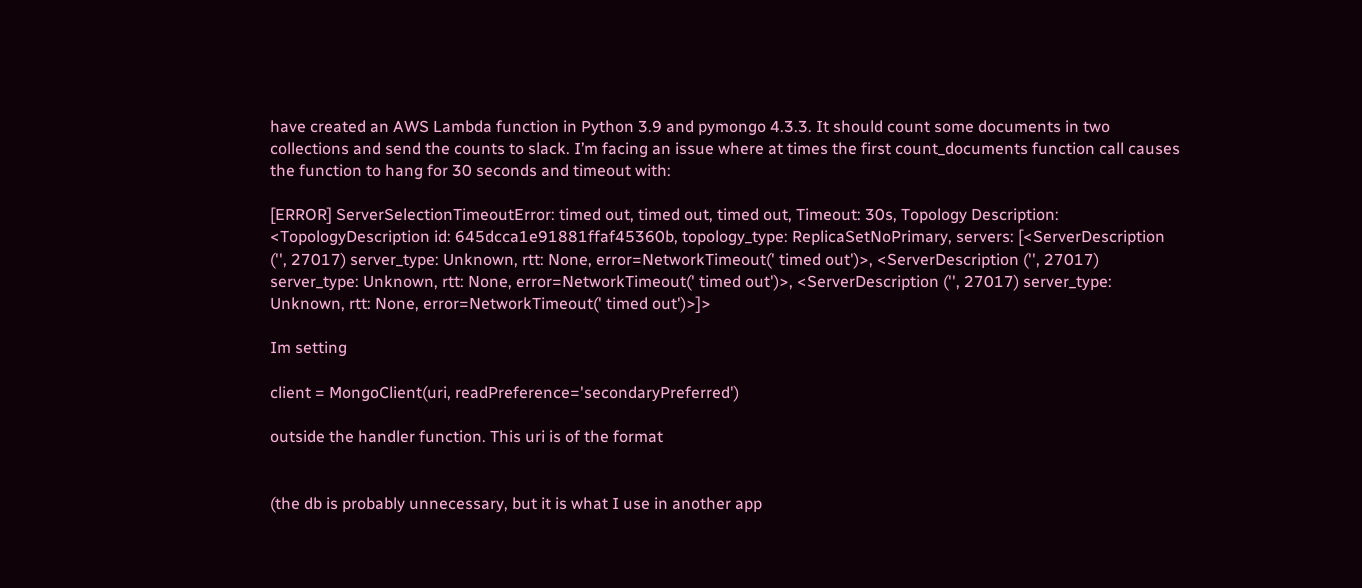have created an AWS Lambda function in Python 3.9 and pymongo 4.3.3. It should count some documents in two collections and send the counts to slack. I’m facing an issue where at times the first count_documents function call causes the function to hang for 30 seconds and timeout with:

[ERROR] ServerSelectionTimeoutError: timed out, timed out, timed out, Timeout: 30s, Topology Description: <TopologyDescription id: 645dcca1e91881ffaf45360b, topology_type: ReplicaSetNoPrimary, servers: [<ServerDescription ('', 27017) server_type: Unknown, rtt: None, error=NetworkTimeout(' timed out')>, <ServerDescription ('', 27017) server_type: Unknown, rtt: None, error=NetworkTimeout(' timed out')>, <ServerDescription ('', 27017) server_type: Unknown, rtt: None, error=NetworkTimeout(' timed out')>]>

Im setting

client = MongoClient(uri, readPreference='secondaryPreferred')

outside the handler function. This uri is of the format


(the db is probably unnecessary, but it is what I use in another app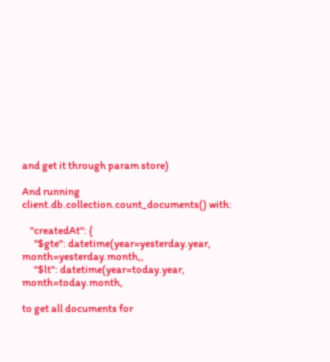and get it through param store)

And running client.db.collection.count_documents() with:

    "createdAt": {
      "$gte": datetime(year=yesterday.year, month=yesterday.month,,
      "$lt": datetime(year=today.year, month=today.month,

to get all documents for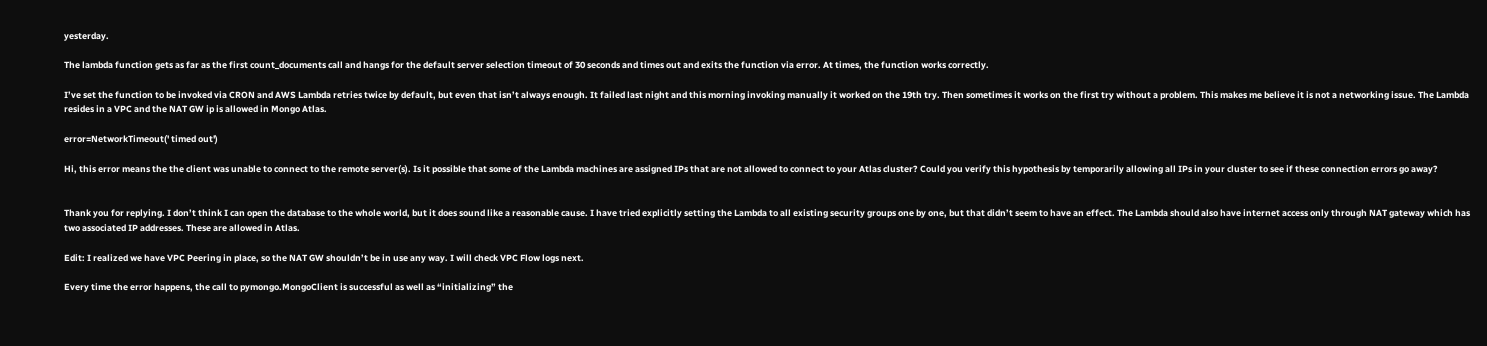yesterday.

The lambda function gets as far as the first count_documents call and hangs for the default server selection timeout of 30 seconds and times out and exits the function via error. At times, the function works correctly.

I’ve set the function to be invoked via CRON and AWS Lambda retries twice by default, but even that isn’t always enough. It failed last night and this morning invoking manually it worked on the 19th try. Then sometimes it works on the first try without a problem. This makes me believe it is not a networking issue. The Lambda resides in a VPC and the NAT GW ip is allowed in Mongo Atlas.

error=NetworkTimeout(' timed out')

Hi, this error means the the client was unable to connect to the remote server(s). Is it possible that some of the Lambda machines are assigned IPs that are not allowed to connect to your Atlas cluster? Could you verify this hypothesis by temporarily allowing all IPs in your cluster to see if these connection errors go away?


Thank you for replying. I don’t think I can open the database to the whole world, but it does sound like a reasonable cause. I have tried explicitly setting the Lambda to all existing security groups one by one, but that didn’t seem to have an effect. The Lambda should also have internet access only through NAT gateway which has two associated IP addresses. These are allowed in Atlas.

Edit: I realized we have VPC Peering in place, so the NAT GW shouldn’t be in use any way. I will check VPC Flow logs next.

Every time the error happens, the call to pymongo.MongoClient is successful as well as “initializing” the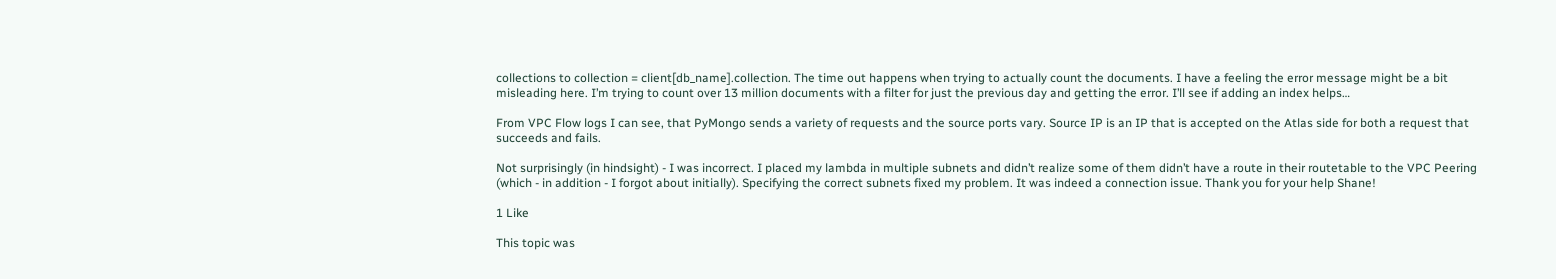collections to collection = client[db_name].collection. The time out happens when trying to actually count the documents. I have a feeling the error message might be a bit misleading here. I’m trying to count over 13 million documents with a filter for just the previous day and getting the error. I’ll see if adding an index helps…

From VPC Flow logs I can see, that PyMongo sends a variety of requests and the source ports vary. Source IP is an IP that is accepted on the Atlas side for both a request that succeeds and fails.

Not surprisingly (in hindsight) - I was incorrect. I placed my lambda in multiple subnets and didn’t realize some of them didn’t have a route in their routetable to the VPC Peering (which - in addition - I forgot about initially). Specifying the correct subnets fixed my problem. It was indeed a connection issue. Thank you for your help Shane!

1 Like

This topic was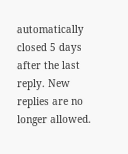automatically closed 5 days after the last reply. New replies are no longer allowed.